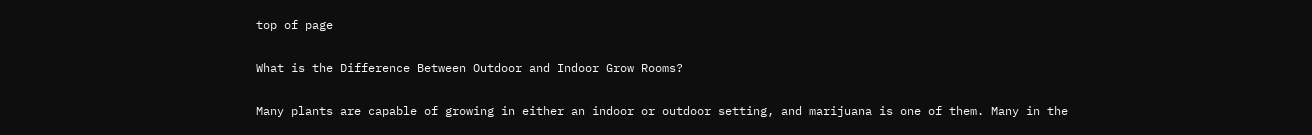top of page

What is the Difference Between Outdoor and Indoor Grow Rooms?

Many plants are capable of growing in either an indoor or outdoor setting, and marijuana is one of them. Many in the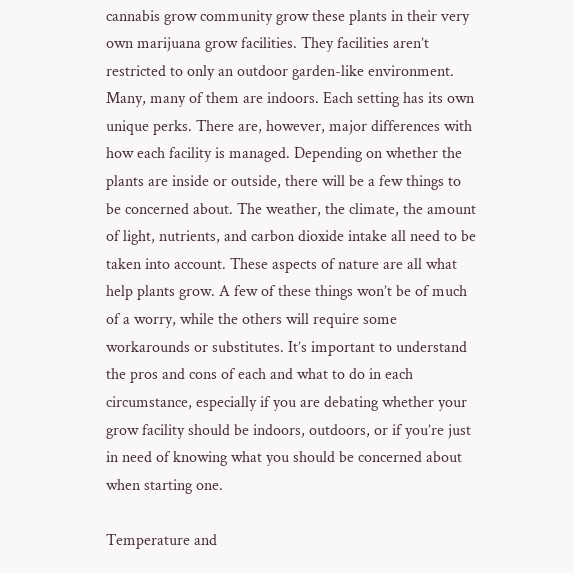cannabis grow community grow these plants in their very own marijuana grow facilities. They facilities aren’t restricted to only an outdoor garden-like environment. Many, many of them are indoors. Each setting has its own unique perks. There are, however, major differences with how each facility is managed. Depending on whether the plants are inside or outside, there will be a few things to be concerned about. The weather, the climate, the amount of light, nutrients, and carbon dioxide intake all need to be taken into account. These aspects of nature are all what help plants grow. A few of these things won’t be of much of a worry, while the others will require some workarounds or substitutes. It’s important to understand the pros and cons of each and what to do in each circumstance, especially if you are debating whether your grow facility should be indoors, outdoors, or if you’re just in need of knowing what you should be concerned about when starting one.

Temperature and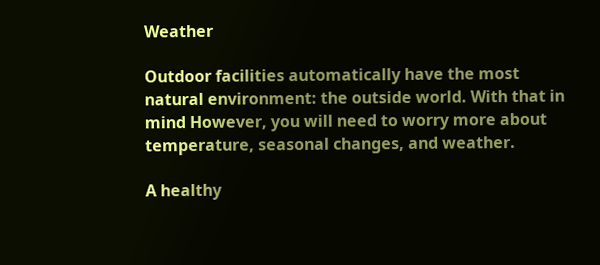Weather

Outdoor facilities automatically have the most natural environment: the outside world. With that in mind However, you will need to worry more about temperature, seasonal changes, and weather.

A healthy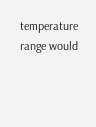temperature range would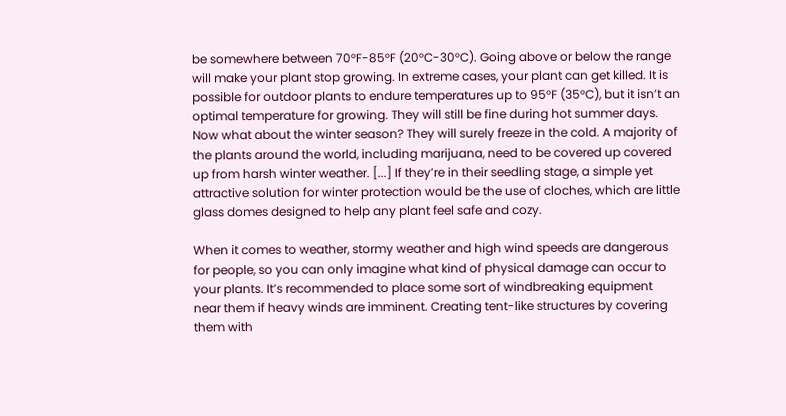be somewhere between 70°F-85°F (20°C-30°C). Going above or below the range will make your plant stop growing. In extreme cases, your plant can get killed. It is possible for outdoor plants to endure temperatures up to 95°F (35°C), but it isn’t an optimal temperature for growing. They will still be fine during hot summer days. Now what about the winter season? They will surely freeze in the cold. A majority of the plants around the world, including marijuana, need to be covered up covered up from harsh winter weather. [...] If they’re in their seedling stage, a simple yet attractive solution for winter protection would be the use of cloches, which are little glass domes designed to help any plant feel safe and cozy.

When it comes to weather, stormy weather and high wind speeds are dangerous for people, so you can only imagine what kind of physical damage can occur to your plants. It’s recommended to place some sort of windbreaking equipment near them if heavy winds are imminent. Creating tent-like structures by covering them with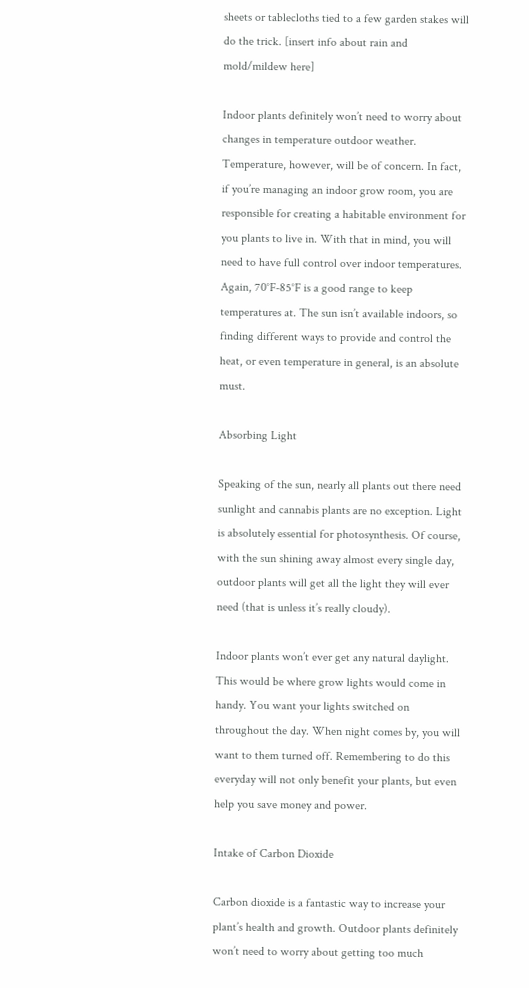sheets or tablecloths tied to a few garden stakes will do the trick. [insert info about rain and mold/mildew here]

Indoor plants definitely won’t need to worry about changes in temperature outdoor weather. Temperature, however, will be of concern. In fact, if you’re managing an indoor grow room, you are responsible for creating a habitable environment for you plants to live in. With that in mind, you will need to have full control over indoor temperatures. Again, 70°F-85°F is a good range to keep temperatures at. The sun isn’t available indoors, so finding different ways to provide and control the heat, or even temperature in general, is an absolute must.

Absorbing Light

Speaking of the sun, nearly all plants out there need sunlight and cannabis plants are no exception. Light is absolutely essential for photosynthesis. Of course, with the sun shining away almost every single day, outdoor plants will get all the light they will ever need (that is unless it’s really cloudy).

Indoor plants won’t ever get any natural daylight. This would be where grow lights would come in handy. You want your lights switched on throughout the day. When night comes by, you will want to them turned off. Remembering to do this everyday will not only benefit your plants, but even help you save money and power.

Intake of Carbon Dioxide

Carbon dioxide is a fantastic way to increase your plant’s health and growth. Outdoor plants definitely won’t need to worry about getting too much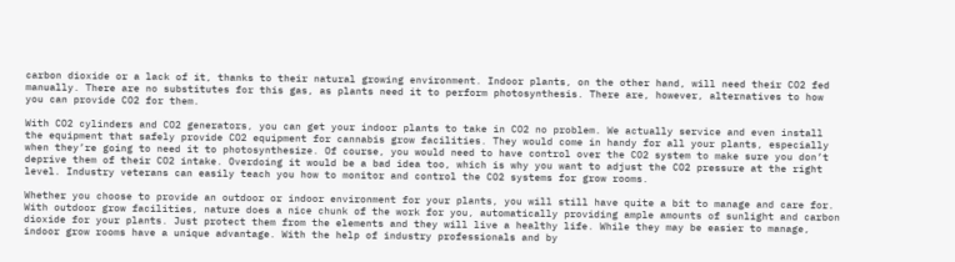carbon dioxide or a lack of it, thanks to their natural growing environment. Indoor plants, on the other hand, will need their CO2 fed manually. There are no substitutes for this gas, as plants need it to perform photosynthesis. There are, however, alternatives to how you can provide CO2 for them.

With CO2 cylinders and CO2 generators, you can get your indoor plants to take in CO2 no problem. We actually service and even install the equipment that safely provide CO2 equipment for cannabis grow facilities. They would come in handy for all your plants, especially when they’re going to need it to photosynthesize. Of course, you would need to have control over the CO2 system to make sure you don’t deprive them of their CO2 intake. Overdoing it would be a bad idea too, which is why you want to adjust the CO2 pressure at the right level. Industry veterans can easily teach you how to monitor and control the CO2 systems for grow rooms.

Whether you choose to provide an outdoor or indoor environment for your plants, you will still have quite a bit to manage and care for. With outdoor grow facilities, nature does a nice chunk of the work for you, automatically providing ample amounts of sunlight and carbon dioxide for your plants. Just protect them from the elements and they will live a healthy life. While they may be easier to manage, indoor grow rooms have a unique advantage. With the help of industry professionals and by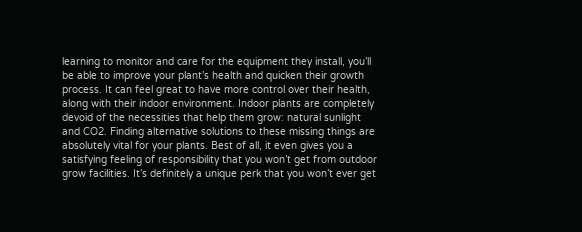learning to monitor and care for the equipment they install, you’ll be able to improve your plant’s health and quicken their growth process. It can feel great to have more control over their health, along with their indoor environment. Indoor plants are completely devoid of the necessities that help them grow: natural sunlight and CO2. Finding alternative solutions to these missing things are absolutely vital for your plants. Best of all, it even gives you a satisfying feeling of responsibility that you won’t get from outdoor grow facilities. It’s definitely a unique perk that you won’t ever get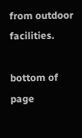from outdoor facilities.

bottom of page